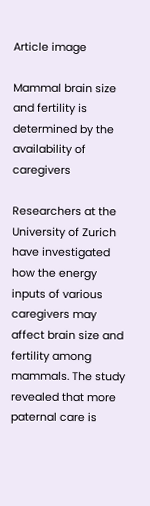Article image

Mammal brain size and fertility is determined by the availability of caregivers

Researchers at the University of Zurich have investigated how the energy inputs of various caregivers may affect brain size and fertility among mammals. The study revealed that more paternal care is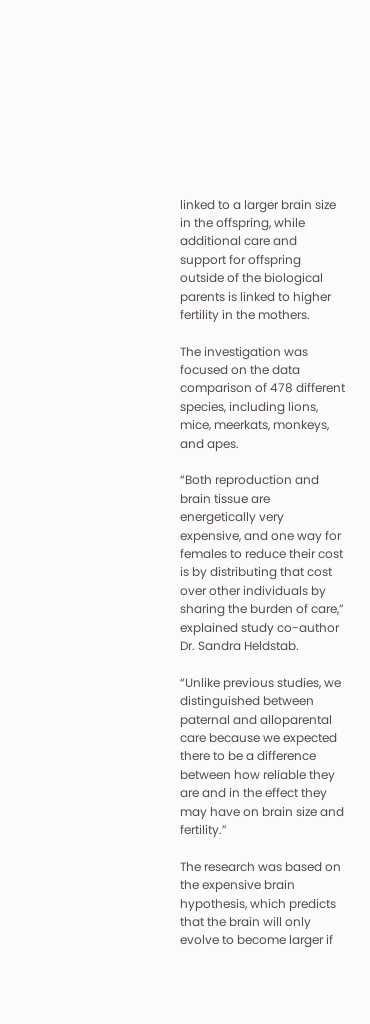linked to a larger brain size in the offspring, while additional care and support for offspring outside of the biological parents is linked to higher fertility in the mothers.

The investigation was focused on the data comparison of 478 different species, including lions, mice, meerkats, monkeys, and apes.

“Both reproduction and brain tissue are energetically very expensive, and one way for females to reduce their cost is by distributing that cost over other individuals by sharing the burden of care,” explained study co-author Dr. Sandra Heldstab.

“Unlike previous studies, we distinguished between paternal and alloparental care because we expected there to be a difference between how reliable they are and in the effect they may have on brain size and fertility.”

The research was based on the expensive brain hypothesis, which predicts that the brain will only evolve to become larger if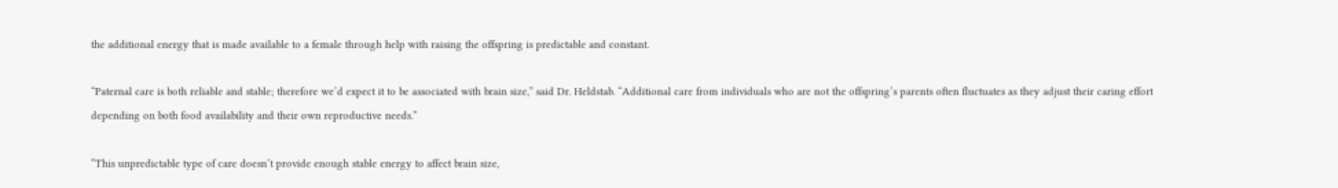the additional energy that is made available to a female through help with raising the offspring is predictable and constant.

“Paternal care is both reliable and stable; therefore we’d expect it to be associated with brain size,” said Dr. Heldstab. “Additional care from individuals who are not the offspring’s parents often fluctuates as they adjust their caring effort depending on both food availability and their own reproductive needs.”

“This unpredictable type of care doesn’t provide enough stable energy to affect brain size,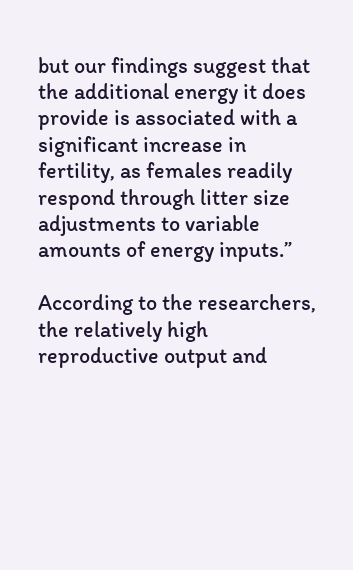but our findings suggest that the additional energy it does provide is associated with a significant increase in fertility, as females readily respond through litter size adjustments to variable amounts of energy inputs.”

According to the researchers, the relatively high reproductive output and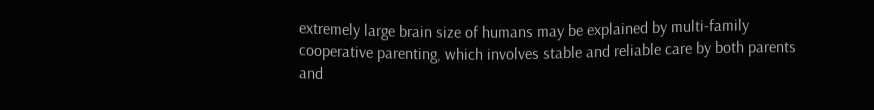extremely large brain size of humans may be explained by multi-family cooperative parenting, which involves stable and reliable care by both parents and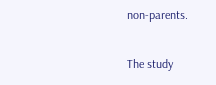non-parents.

The study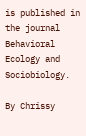is published in the journal Behavioral Ecology and Sociobiology.

By Chrissy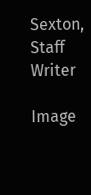Sexton, Staff Writer

Image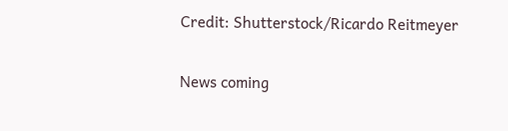Credit: Shutterstock/Ricardo Reitmeyer

News coming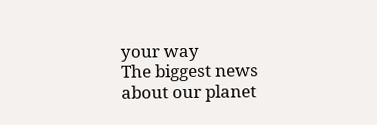your way
The biggest news about our planet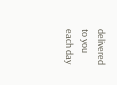delivered to you each day